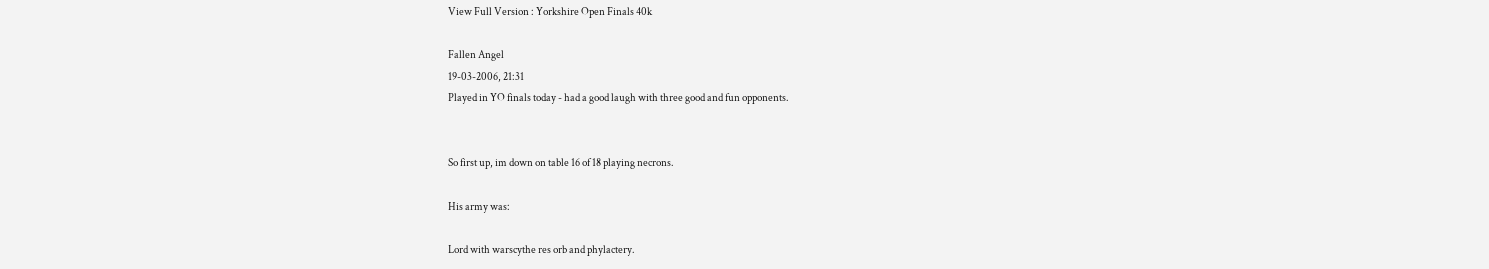View Full Version : Yorkshire Open Finals 40k

Fallen Angel
19-03-2006, 21:31
Played in YO finals today - had a good laugh with three good and fun opponents.


So first up, im down on table 16 of 18 playing necrons.

His army was:

Lord with warscythe res orb and phylactery.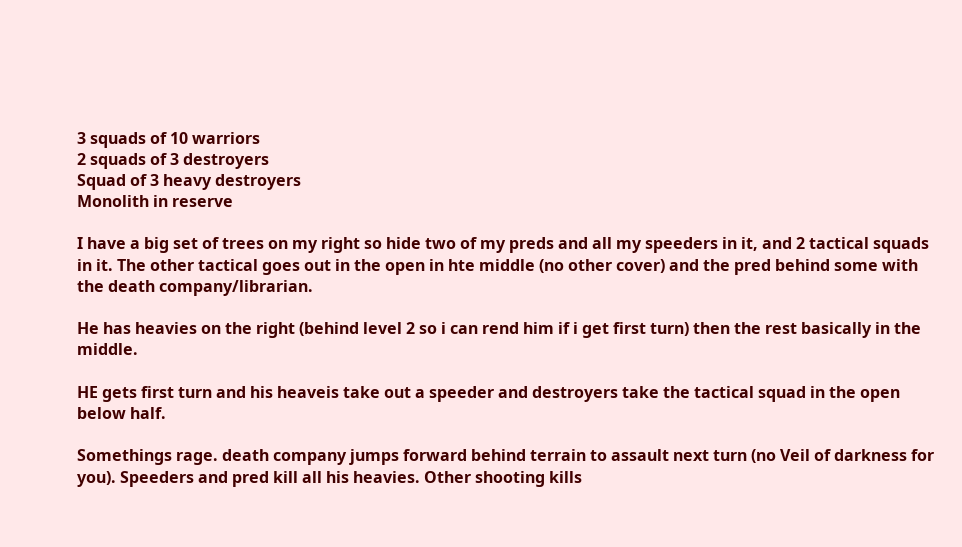3 squads of 10 warriors
2 squads of 3 destroyers
Squad of 3 heavy destroyers
Monolith in reserve

I have a big set of trees on my right so hide two of my preds and all my speeders in it, and 2 tactical squads in it. The other tactical goes out in the open in hte middle (no other cover) and the pred behind some with the death company/librarian.

He has heavies on the right (behind level 2 so i can rend him if i get first turn) then the rest basically in the middle.

HE gets first turn and his heaveis take out a speeder and destroyers take the tactical squad in the open below half.

Somethings rage. death company jumps forward behind terrain to assault next turn (no Veil of darkness for you). Speeders and pred kill all his heavies. Other shooting kills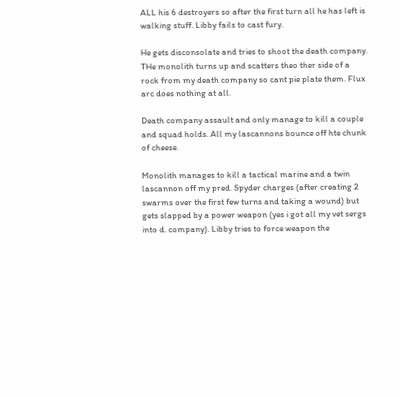ALL his 6 destroyers so after the first turn all he has left is walking stuff. Libby fails to cast fury.

He gets disconsolate and tries to shoot the death company. THe monolith turns up and scatters theo ther side of a rock from my death company so cant pie plate them. Flux arc does nothing at all.

Death company assault and only manage to kill a couple and squad holds. All my lascannons bounce off hte chunk of cheese.

Monolith manages to kill a tactical marine and a twin lascannon off my pred. Spyder charges (after creating 2 swarms over the first few turns and taking a wound) but gets slapped by a power weapon (yes i got all my vet sergs into d. company). Libby tries to force weapon the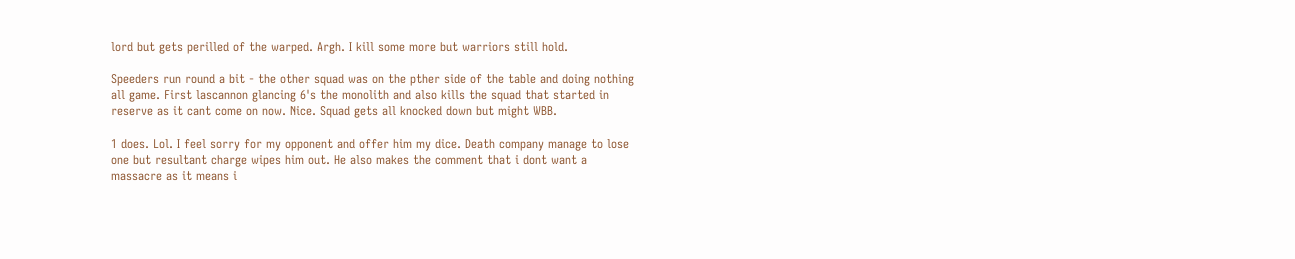lord but gets perilled of the warped. Argh. I kill some more but warriors still hold.

Speeders run round a bit - the other squad was on the pther side of the table and doing nothing all game. First lascannon glancing 6's the monolith and also kills the squad that started in reserve as it cant come on now. Nice. Squad gets all knocked down but might WBB.

1 does. Lol. I feel sorry for my opponent and offer him my dice. Death company manage to lose one but resultant charge wipes him out. He also makes the comment that i dont want a massacre as it means i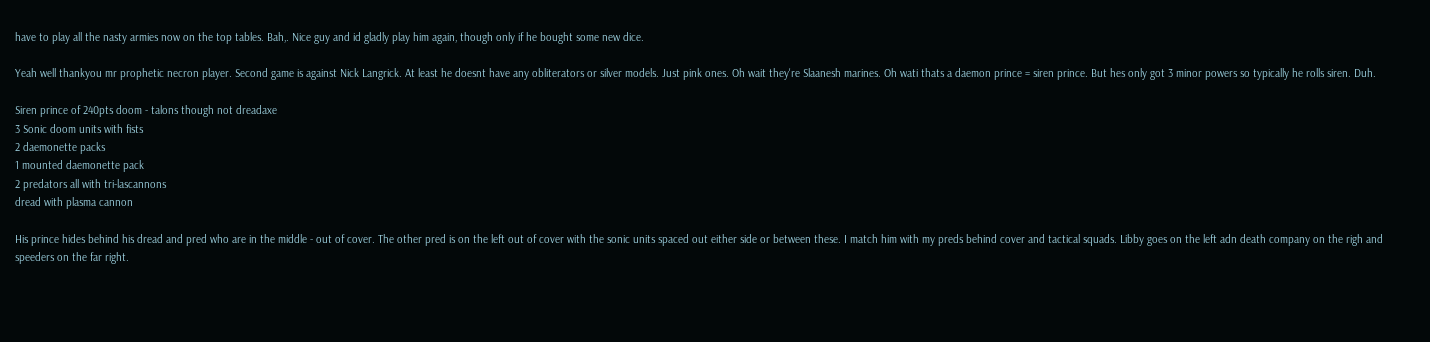have to play all the nasty armies now on the top tables. Bah,. Nice guy and id gladly play him again, though only if he bought some new dice.

Yeah well thankyou mr prophetic necron player. Second game is against Nick Langrick. At least he doesnt have any obliterators or silver models. Just pink ones. Oh wait they're Slaanesh marines. Oh wati thats a daemon prince = siren prince. But hes only got 3 minor powers so typically he rolls siren. Duh.

Siren prince of 240pts doom - talons though not dreadaxe
3 Sonic doom units with fists
2 daemonette packs
1 mounted daemonette pack
2 predators all with tri-lascannons
dread with plasma cannon

His prince hides behind his dread and pred who are in the middle - out of cover. The other pred is on the left out of cover with the sonic units spaced out either side or between these. I match him with my preds behind cover and tactical squads. Libby goes on the left adn death company on the righ and speeders on the far right.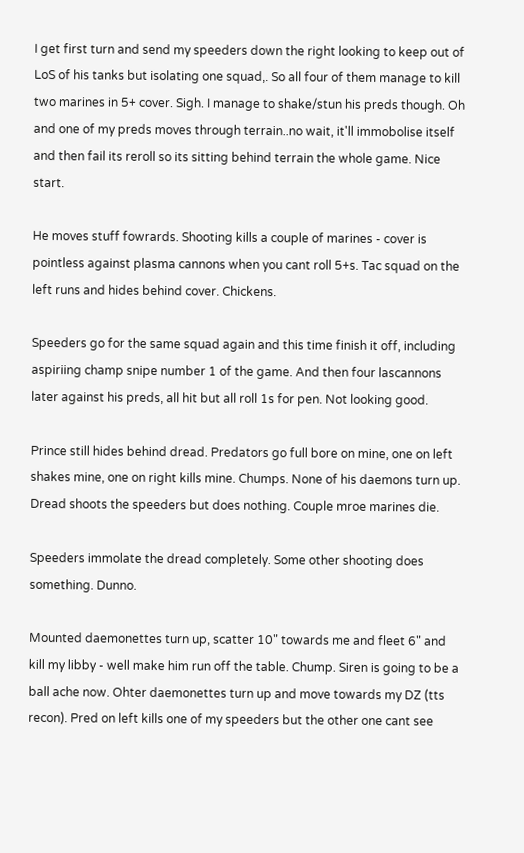I get first turn and send my speeders down the right looking to keep out of LoS of his tanks but isolating one squad,. So all four of them manage to kill two marines in 5+ cover. Sigh. I manage to shake/stun his preds though. Oh and one of my preds moves through terrain..no wait, it'll immobolise itself and then fail its reroll so its sitting behind terrain the whole game. Nice start.

He moves stuff fowrards. Shooting kills a couple of marines - cover is pointless against plasma cannons when you cant roll 5+s. Tac squad on the left runs and hides behind cover. Chickens.

Speeders go for the same squad again and this time finish it off, including aspiriing champ snipe number 1 of the game. And then four lascannons later against his preds, all hit but all roll 1s for pen. Not looking good.

Prince still hides behind dread. Predators go full bore on mine, one on left shakes mine, one on right kills mine. Chumps. None of his daemons turn up. Dread shoots the speeders but does nothing. Couple mroe marines die.

Speeders immolate the dread completely. Some other shooting does something. Dunno.

Mounted daemonettes turn up, scatter 10" towards me and fleet 6" and kill my libby - well make him run off the table. Chump. Siren is going to be a ball ache now. Ohter daemonettes turn up and move towards my DZ (tts recon). Pred on left kills one of my speeders but the other one cant see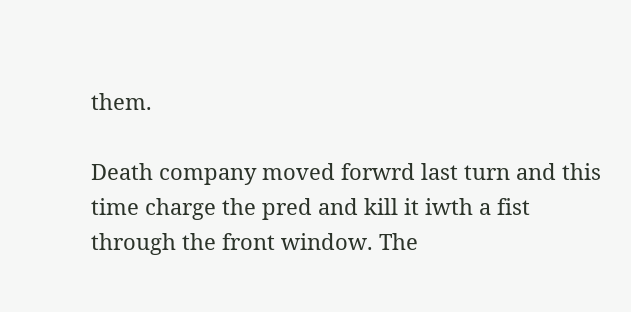them.

Death company moved forwrd last turn and this time charge the pred and kill it iwth a fist through the front window. The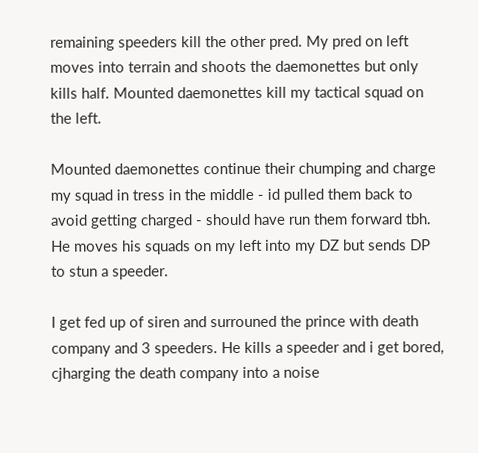remaining speeders kill the other pred. My pred on left moves into terrain and shoots the daemonettes but only kills half. Mounted daemonettes kill my tactical squad on the left.

Mounted daemonettes continue their chumping and charge my squad in tress in the middle - id pulled them back to avoid getting charged - should have run them forward tbh. He moves his squads on my left into my DZ but sends DP to stun a speeder.

I get fed up of siren and surrouned the prince with death company and 3 speeders. He kills a speeder and i get bored, cjharging the death company into a noise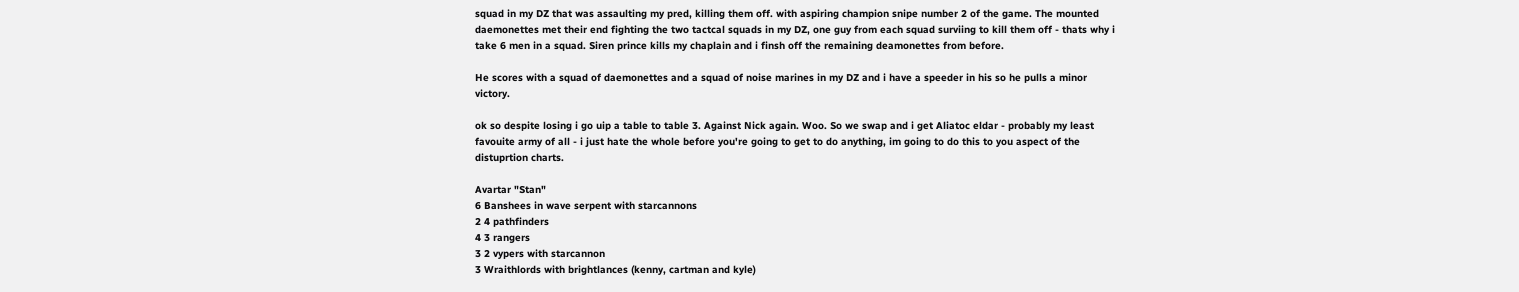squad in my DZ that was assaulting my pred, killing them off. with aspiring champion snipe number 2 of the game. The mounted daemonettes met their end fighting the two tactcal squads in my DZ, one guy from each squad surviing to kill them off - thats why i take 6 men in a squad. Siren prince kills my chaplain and i finsh off the remaining deamonettes from before.

He scores with a squad of daemonettes and a squad of noise marines in my DZ and i have a speeder in his so he pulls a minor victory.

ok so despite losing i go uip a table to table 3. Against Nick again. Woo. So we swap and i get Aliatoc eldar - probably my least favouite army of all - i just hate the whole before you're going to get to do anything, im going to do this to you aspect of the distuprtion charts.

Avartar "Stan"
6 Banshees in wave serpent with starcannons
2 4 pathfinders
4 3 rangers
3 2 vypers with starcannon
3 Wraithlords with brightlances (kenny, cartman and kyle)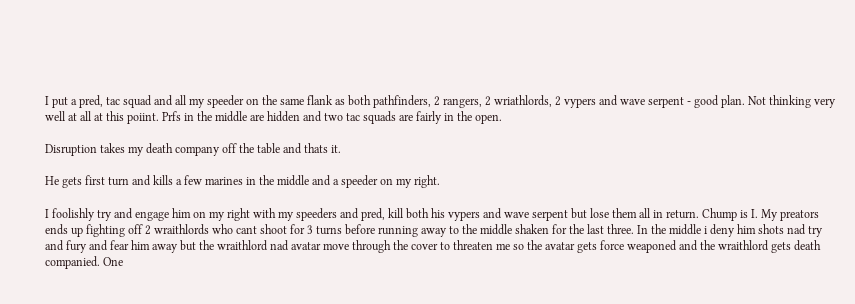I put a pred, tac squad and all my speeder on the same flank as both pathfinders, 2 rangers, 2 wriathlords, 2 vypers and wave serpent - good plan. Not thinking very well at all at this poiint. Prfs in the middle are hidden and two tac squads are fairly in the open.

Disruption takes my death company off the table and thats it.

He gets first turn and kills a few marines in the middle and a speeder on my right.

I foolishly try and engage him on my right with my speeders and pred, kill both his vypers and wave serpent but lose them all in return. Chump is I. My preators ends up fighting off 2 wraithlords who cant shoot for 3 turns before running away to the middle shaken for the last three. In the middle i deny him shots nad try and fury and fear him away but the wraithlord nad avatar move through the cover to threaten me so the avatar gets force weaponed and the wraithlord gets death companied. One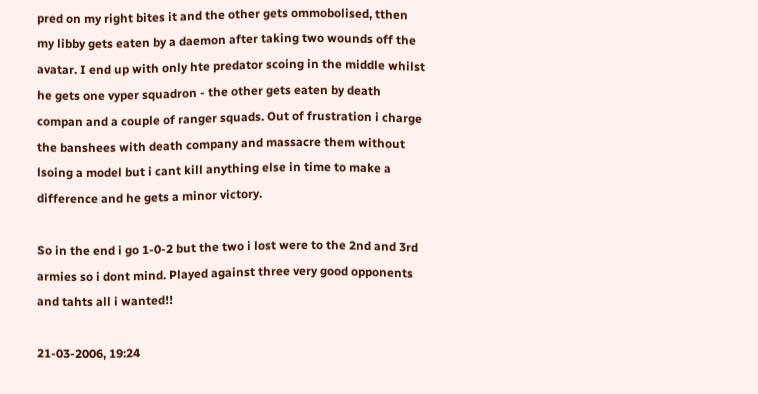pred on my right bites it and the other gets ommobolised, tthen my libby gets eaten by a daemon after taking two wounds off the avatar. I end up with only hte predator scoing in the middle whilst he gets one vyper squadron - the other gets eaten by death compan and a couple of ranger squads. Out of frustration i charge the banshees with death company and massacre them without lsoing a model but i cant kill anything else in time to make a difference and he gets a minor victory.

So in the end i go 1-0-2 but the two i lost were to the 2nd and 3rd armies so i dont mind. Played against three very good opponents and tahts all i wanted!!

21-03-2006, 19:24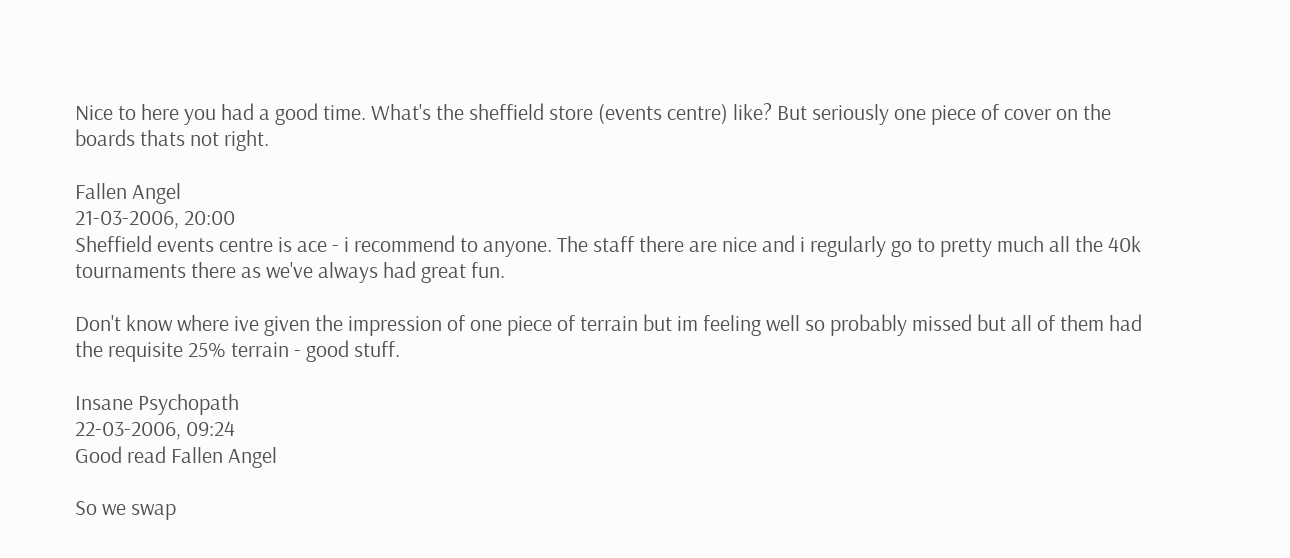Nice to here you had a good time. What's the sheffield store (events centre) like? But seriously one piece of cover on the boards thats not right.

Fallen Angel
21-03-2006, 20:00
Sheffield events centre is ace - i recommend to anyone. The staff there are nice and i regularly go to pretty much all the 40k tournaments there as we've always had great fun.

Don't know where ive given the impression of one piece of terrain but im feeling well so probably missed but all of them had the requisite 25% terrain - good stuff.

Insane Psychopath
22-03-2006, 09:24
Good read Fallen Angel

So we swap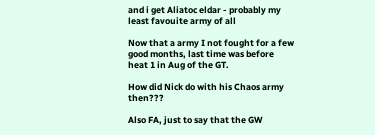and i get Aliatoc eldar - probably my least favouite army of all

Now that a army I not fought for a few good months, last time was before heat 1 in Aug of the GT.

How did Nick do with his Chaos army then???

Also FA, just to say that the GW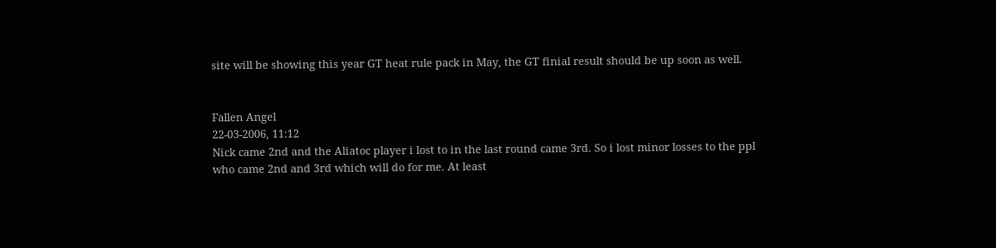site will be showing this year GT heat rule pack in May, the GT finial result should be up soon as well.


Fallen Angel
22-03-2006, 11:12
Nick came 2nd and the Aliatoc player i lost to in the last round came 3rd. So i lost minor losses to the ppl who came 2nd and 3rd which will do for me. At least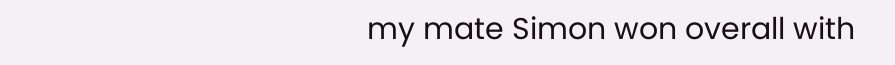my mate Simon won overall with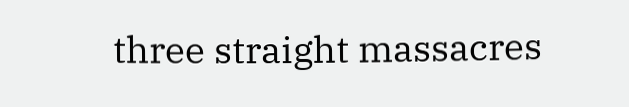three straight massacres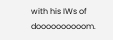with his IWs of doooooooooom.